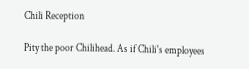Chili Reception

Pity the poor Chilihead. As if Chili's employees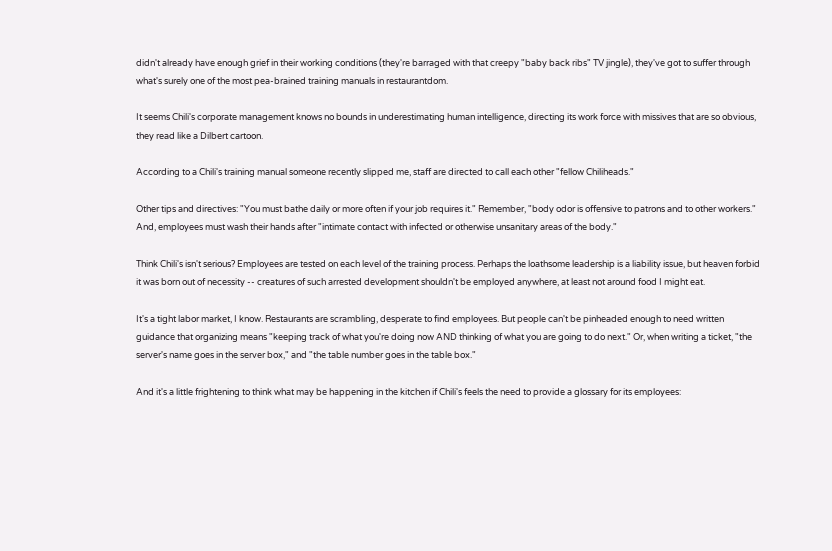didn't already have enough grief in their working conditions (they're barraged with that creepy "baby back ribs" TV jingle), they've got to suffer through what's surely one of the most pea-brained training manuals in restaurantdom.

It seems Chili's corporate management knows no bounds in underestimating human intelligence, directing its work force with missives that are so obvious, they read like a Dilbert cartoon.

According to a Chili's training manual someone recently slipped me, staff are directed to call each other "fellow Chiliheads."

Other tips and directives: "You must bathe daily or more often if your job requires it." Remember, "body odor is offensive to patrons and to other workers." And, employees must wash their hands after "intimate contact with infected or otherwise unsanitary areas of the body."

Think Chili's isn't serious? Employees are tested on each level of the training process. Perhaps the loathsome leadership is a liability issue, but heaven forbid it was born out of necessity -- creatures of such arrested development shouldn't be employed anywhere, at least not around food I might eat.

It's a tight labor market, I know. Restaurants are scrambling, desperate to find employees. But people can't be pinheaded enough to need written guidance that organizing means "keeping track of what you're doing now AND thinking of what you are going to do next." Or, when writing a ticket, "the server's name goes in the server box," and "the table number goes in the table box."

And it's a little frightening to think what may be happening in the kitchen if Chili's feels the need to provide a glossary for its employees: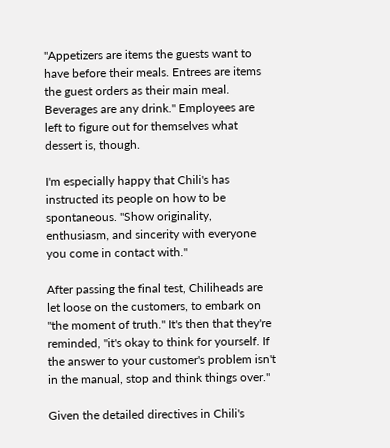"Appetizers are items the guests want to have before their meals. Entrees are items the guest orders as their main meal. Beverages are any drink." Employees are left to figure out for themselves what dessert is, though.

I'm especially happy that Chili's has instructed its people on how to be spontaneous. "Show originality, enthusiasm, and sincerity with everyone you come in contact with."

After passing the final test, Chiliheads are let loose on the customers, to embark on "the moment of truth." It's then that they're reminded, "it's okay to think for yourself. If the answer to your customer's problem isn't in the manual, stop and think things over."

Given the detailed directives in Chili's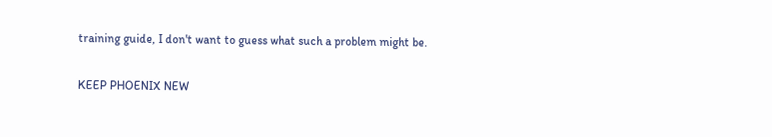training guide, I don't want to guess what such a problem might be.

KEEP PHOENIX NEW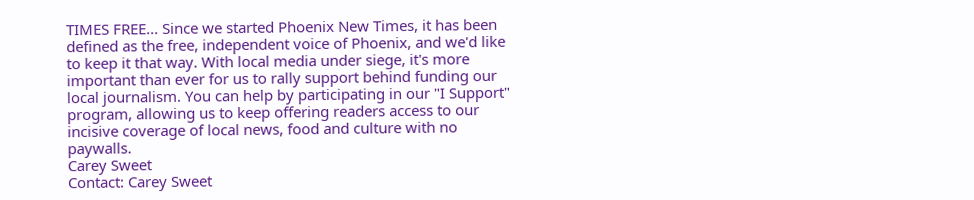TIMES FREE... Since we started Phoenix New Times, it has been defined as the free, independent voice of Phoenix, and we'd like to keep it that way. With local media under siege, it's more important than ever for us to rally support behind funding our local journalism. You can help by participating in our "I Support" program, allowing us to keep offering readers access to our incisive coverage of local news, food and culture with no paywalls.
Carey Sweet
Contact: Carey Sweet